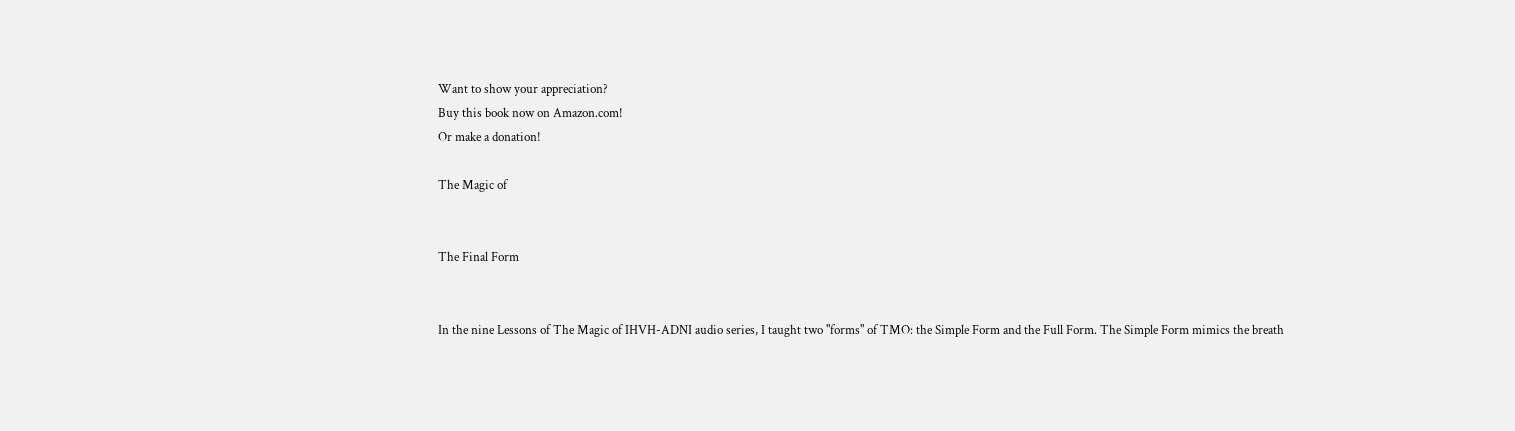Want to show your appreciation?
Buy this book now on Amazon.com!
Or make a donation!

The Magic of


The Final Form


In the nine Lessons of The Magic of IHVH-ADNI audio series, I taught two "forms" of TMO: the Simple Form and the Full Form. The Simple Form mimics the breath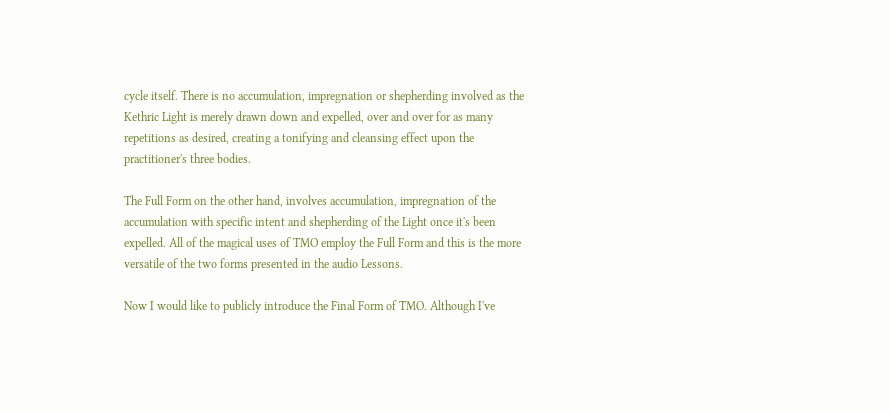cycle itself. There is no accumulation, impregnation or shepherding involved as the Kethric Light is merely drawn down and expelled, over and over for as many repetitions as desired, creating a tonifying and cleansing effect upon the practitioner's three bodies.

The Full Form on the other hand, involves accumulation, impregnation of the accumulation with specific intent and shepherding of the Light once it's been expelled. All of the magical uses of TMO employ the Full Form and this is the more versatile of the two forms presented in the audio Lessons.

Now I would like to publicly introduce the Final Form of TMO. Although I've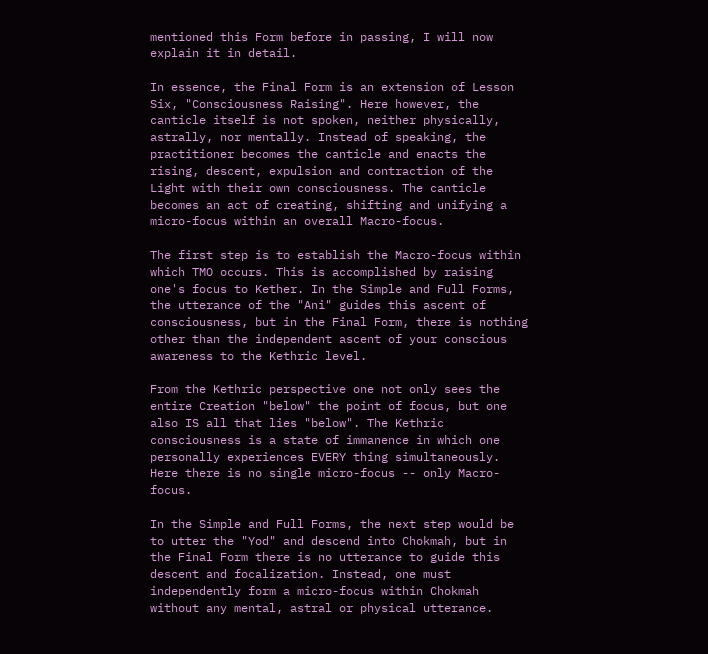mentioned this Form before in passing, I will now explain it in detail.

In essence, the Final Form is an extension of Lesson Six, "Consciousness Raising". Here however, the canticle itself is not spoken, neither physically, astrally, nor mentally. Instead of speaking, the practitioner becomes the canticle and enacts the rising, descent, expulsion and contraction of the Light with their own consciousness. The canticle becomes an act of creating, shifting and unifying a micro-focus within an overall Macro-focus.

The first step is to establish the Macro-focus within which TMO occurs. This is accomplished by raising one's focus to Kether. In the Simple and Full Forms, the utterance of the "Ani" guides this ascent of consciousness, but in the Final Form, there is nothing other than the independent ascent of your conscious awareness to the Kethric level.

From the Kethric perspective one not only sees the entire Creation "below" the point of focus, but one also IS all that lies "below". The Kethric consciousness is a state of immanence in which one personally experiences EVERY thing simultaneously. Here there is no single micro-focus -- only Macro-focus.

In the Simple and Full Forms, the next step would be to utter the "Yod" and descend into Chokmah, but in the Final Form there is no utterance to guide this descent and focalization. Instead, one must independently form a micro-focus within Chokmah without any mental, astral or physical utterance.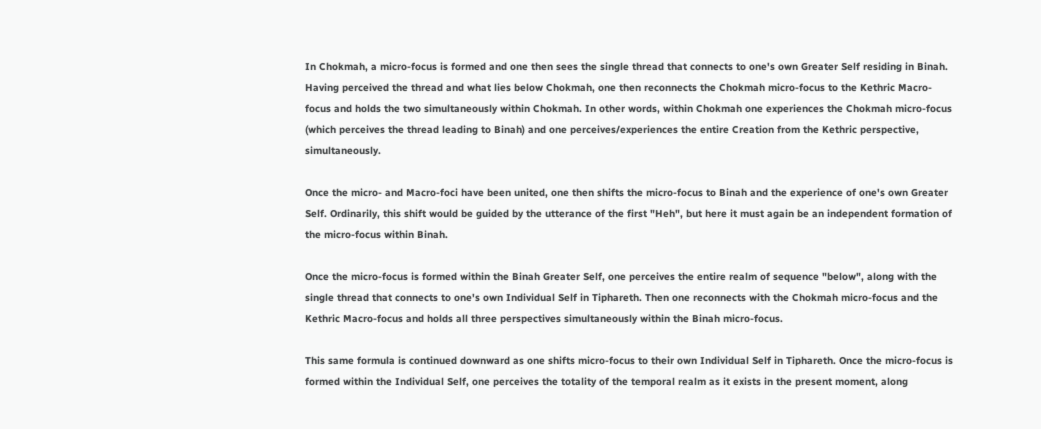In Chokmah, a micro-focus is formed and one then sees the single thread that connects to one's own Greater Self residing in Binah. Having perceived the thread and what lies below Chokmah, one then reconnects the Chokmah micro-focus to the Kethric Macro-focus and holds the two simultaneously within Chokmah. In other words, within Chokmah one experiences the Chokmah micro-focus (which perceives the thread leading to Binah) and one perceives/experiences the entire Creation from the Kethric perspective, simultaneously.

Once the micro- and Macro-foci have been united, one then shifts the micro-focus to Binah and the experience of one's own Greater Self. Ordinarily, this shift would be guided by the utterance of the first "Heh", but here it must again be an independent formation of the micro-focus within Binah.

Once the micro-focus is formed within the Binah Greater Self, one perceives the entire realm of sequence "below", along with the single thread that connects to one's own Individual Self in Tiphareth. Then one reconnects with the Chokmah micro-focus and the Kethric Macro-focus and holds all three perspectives simultaneously within the Binah micro-focus.

This same formula is continued downward as one shifts micro-focus to their own Individual Self in Tiphareth. Once the micro-focus is formed within the Individual Self, one perceives the totality of the temporal realm as it exists in the present moment, along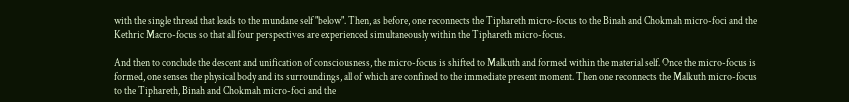with the single thread that leads to the mundane self "below". Then, as before, one reconnects the Tiphareth micro-focus to the Binah and Chokmah micro-foci and the Kethric Macro-focus so that all four perspectives are experienced simultaneously within the Tiphareth micro-focus.

And then to conclude the descent and unification of consciousness, the micro-focus is shifted to Malkuth and formed within the material self. Once the micro-focus is formed, one senses the physical body and its surroundings, all of which are confined to the immediate present moment. Then one reconnects the Malkuth micro-focus to the Tiphareth, Binah and Chokmah micro-foci and the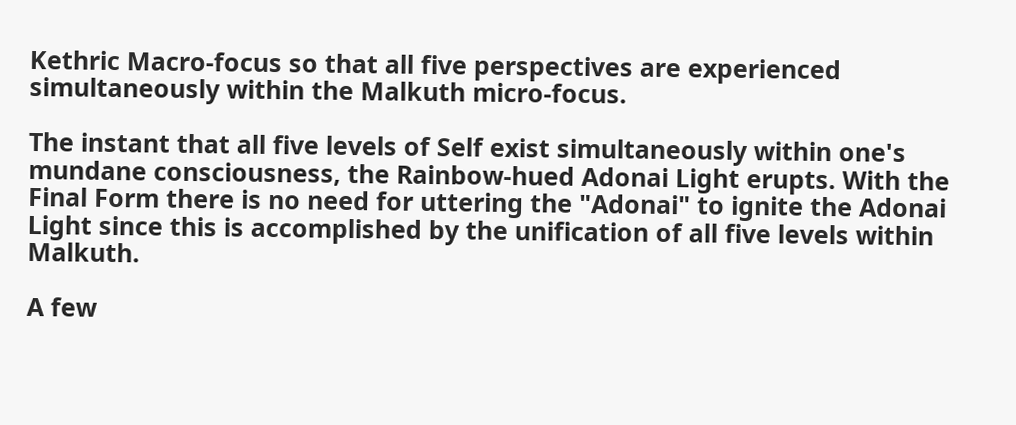Kethric Macro-focus so that all five perspectives are experienced simultaneously within the Malkuth micro-focus.

The instant that all five levels of Self exist simultaneously within one's mundane consciousness, the Rainbow-hued Adonai Light erupts. With the Final Form there is no need for uttering the "Adonai" to ignite the Adonai Light since this is accomplished by the unification of all five levels within Malkuth.

A few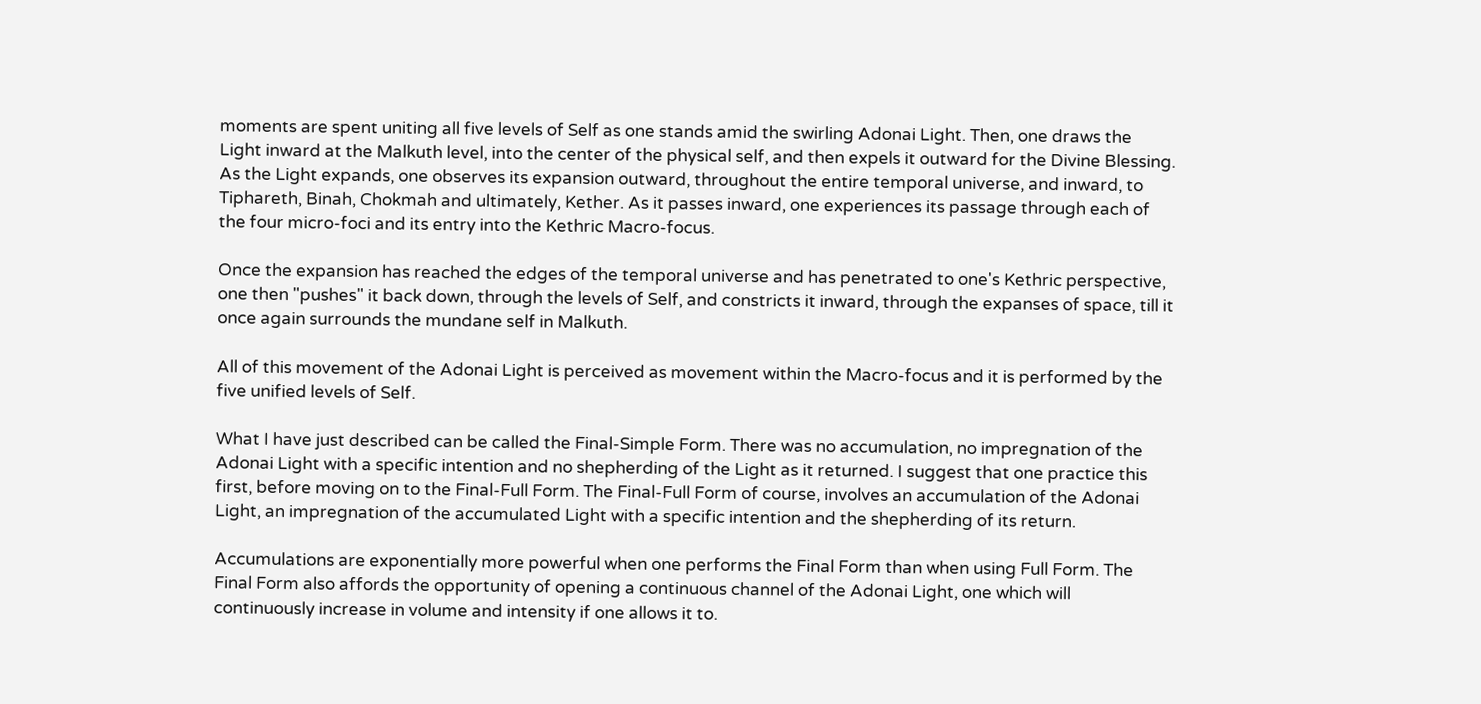moments are spent uniting all five levels of Self as one stands amid the swirling Adonai Light. Then, one draws the Light inward at the Malkuth level, into the center of the physical self, and then expels it outward for the Divine Blessing. As the Light expands, one observes its expansion outward, throughout the entire temporal universe, and inward, to Tiphareth, Binah, Chokmah and ultimately, Kether. As it passes inward, one experiences its passage through each of the four micro-foci and its entry into the Kethric Macro-focus.

Once the expansion has reached the edges of the temporal universe and has penetrated to one's Kethric perspective, one then "pushes" it back down, through the levels of Self, and constricts it inward, through the expanses of space, till it once again surrounds the mundane self in Malkuth.

All of this movement of the Adonai Light is perceived as movement within the Macro-focus and it is performed by the five unified levels of Self.

What I have just described can be called the Final-Simple Form. There was no accumulation, no impregnation of the Adonai Light with a specific intention and no shepherding of the Light as it returned. I suggest that one practice this first, before moving on to the Final-Full Form. The Final-Full Form of course, involves an accumulation of the Adonai Light, an impregnation of the accumulated Light with a specific intention and the shepherding of its return.

Accumulations are exponentially more powerful when one performs the Final Form than when using Full Form. The Final Form also affords the opportunity of opening a continuous channel of the Adonai Light, one which will continuously increase in volume and intensity if one allows it to.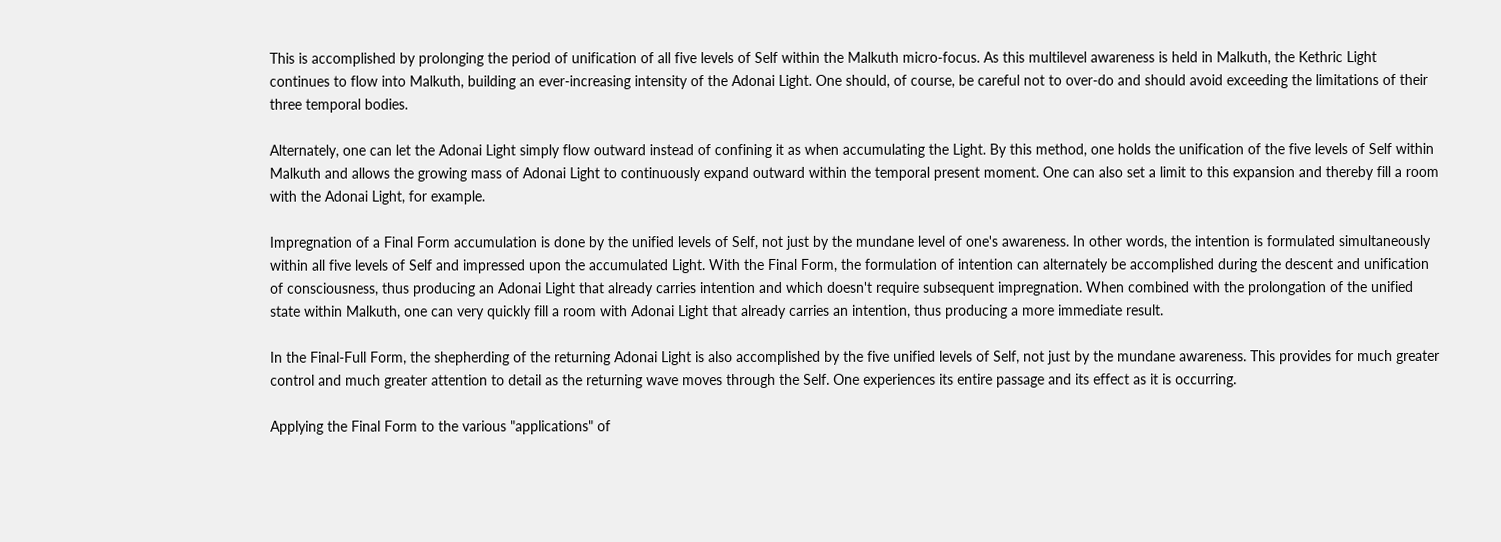This is accomplished by prolonging the period of unification of all five levels of Self within the Malkuth micro-focus. As this multilevel awareness is held in Malkuth, the Kethric Light continues to flow into Malkuth, building an ever-increasing intensity of the Adonai Light. One should, of course, be careful not to over-do and should avoid exceeding the limitations of their three temporal bodies.

Alternately, one can let the Adonai Light simply flow outward instead of confining it as when accumulating the Light. By this method, one holds the unification of the five levels of Self within Malkuth and allows the growing mass of Adonai Light to continuously expand outward within the temporal present moment. One can also set a limit to this expansion and thereby fill a room with the Adonai Light, for example.

Impregnation of a Final Form accumulation is done by the unified levels of Self, not just by the mundane level of one's awareness. In other words, the intention is formulated simultaneously within all five levels of Self and impressed upon the accumulated Light. With the Final Form, the formulation of intention can alternately be accomplished during the descent and unification of consciousness, thus producing an Adonai Light that already carries intention and which doesn't require subsequent impregnation. When combined with the prolongation of the unified state within Malkuth, one can very quickly fill a room with Adonai Light that already carries an intention, thus producing a more immediate result.

In the Final-Full Form, the shepherding of the returning Adonai Light is also accomplished by the five unified levels of Self, not just by the mundane awareness. This provides for much greater control and much greater attention to detail as the returning wave moves through the Self. One experiences its entire passage and its effect as it is occurring.

Applying the Final Form to the various "applications" of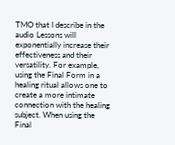TMO that I describe in the audio Lessons will exponentially increase their effectiveness and their versatility. For example, using the Final Form in a healing ritual allows one to create a more intimate connection with the healing subject. When using the Final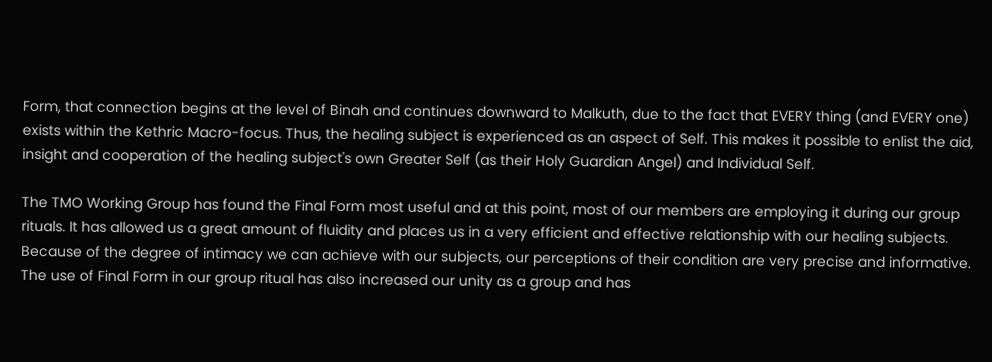Form, that connection begins at the level of Binah and continues downward to Malkuth, due to the fact that EVERY thing (and EVERY one) exists within the Kethric Macro-focus. Thus, the healing subject is experienced as an aspect of Self. This makes it possible to enlist the aid, insight and cooperation of the healing subject's own Greater Self (as their Holy Guardian Angel) and Individual Self.

The TMO Working Group has found the Final Form most useful and at this point, most of our members are employing it during our group rituals. It has allowed us a great amount of fluidity and places us in a very efficient and effective relationship with our healing subjects. Because of the degree of intimacy we can achieve with our subjects, our perceptions of their condition are very precise and informative. The use of Final Form in our group ritual has also increased our unity as a group and has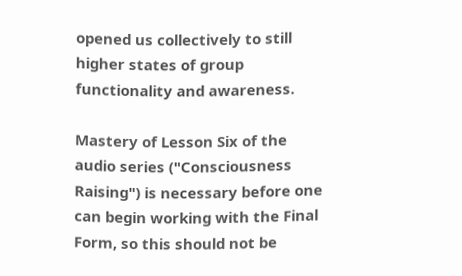opened us collectively to still higher states of group functionality and awareness.

Mastery of Lesson Six of the audio series ("Consciousness Raising") is necessary before one can begin working with the Final Form, so this should not be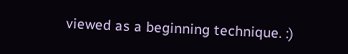viewed as a beginning technique. :)